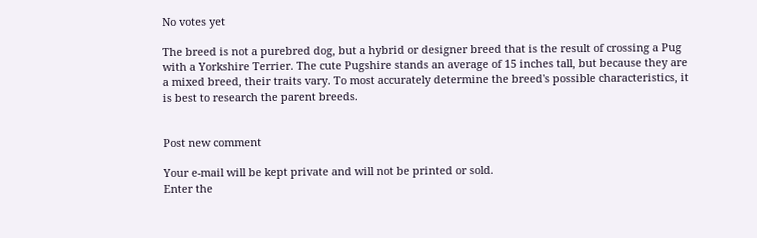No votes yet

The breed is not a purebred dog, but a hybrid or designer breed that is the result of crossing a Pug with a Yorkshire Terrier. The cute Pugshire stands an average of 15 inches tall, but because they are a mixed breed, their traits vary. To most accurately determine the breed's possible characteristics, it is best to research the parent breeds.


Post new comment

Your e-mail will be kept private and will not be printed or sold.
Enter the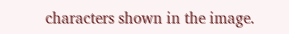characters shown in the image.